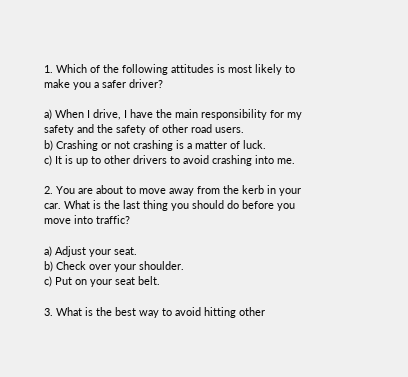1. Which of the following attitudes is most likely to make you a safer driver?

a) When I drive, I have the main responsibility for my safety and the safety of other road users.
b) Crashing or not crashing is a matter of luck.
c) It is up to other drivers to avoid crashing into me.

2. You are about to move away from the kerb in your car. What is the last thing you should do before you move into traffic?

a) Adjust your seat.
b) Check over your shoulder.
c) Put on your seat belt.

3. What is the best way to avoid hitting other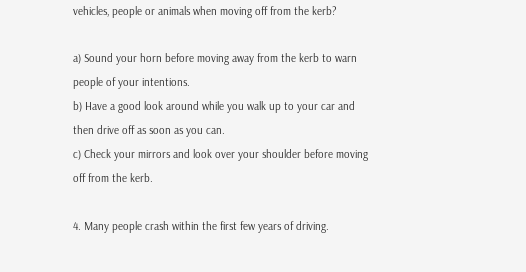vehicles, people or animals when moving off from the kerb?

a) Sound your horn before moving away from the kerb to warn people of your intentions.
b) Have a good look around while you walk up to your car and then drive off as soon as you can.
c) Check your mirrors and look over your shoulder before moving off from the kerb.

4. Many people crash within the first few years of driving.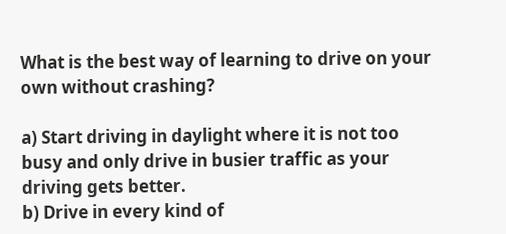What is the best way of learning to drive on your own without crashing?

a) Start driving in daylight where it is not too busy and only drive in busier traffic as your driving gets better.
b) Drive in every kind of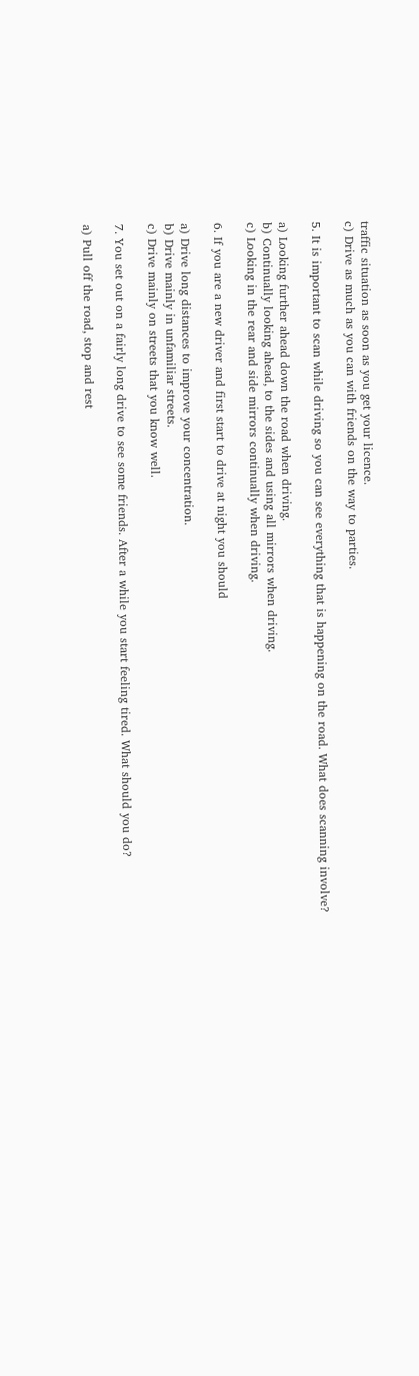traffic situation as soon as you get your licence.
c) Drive as much as you can with friends on the way to parties.

5. It is important to scan while driving so you can see everything that is happening on the road. What does scanning involve?

a) Looking further ahead down the road when driving.
b) Continually looking ahead, to the sides and using all mirrors when driving.
c) Looking in the rear and side mirrors continually when driving.

6. If you are a new driver and first start to drive at night you should

a) Drive long distances to improve your concentration.
b) Drive mainly in unfamiliar streets.
c) Drive mainly on streets that you know well.

7. You set out on a fairly long drive to see some friends. After a while you start feeling tired. What should you do?

a) Pull off the road, stop and rest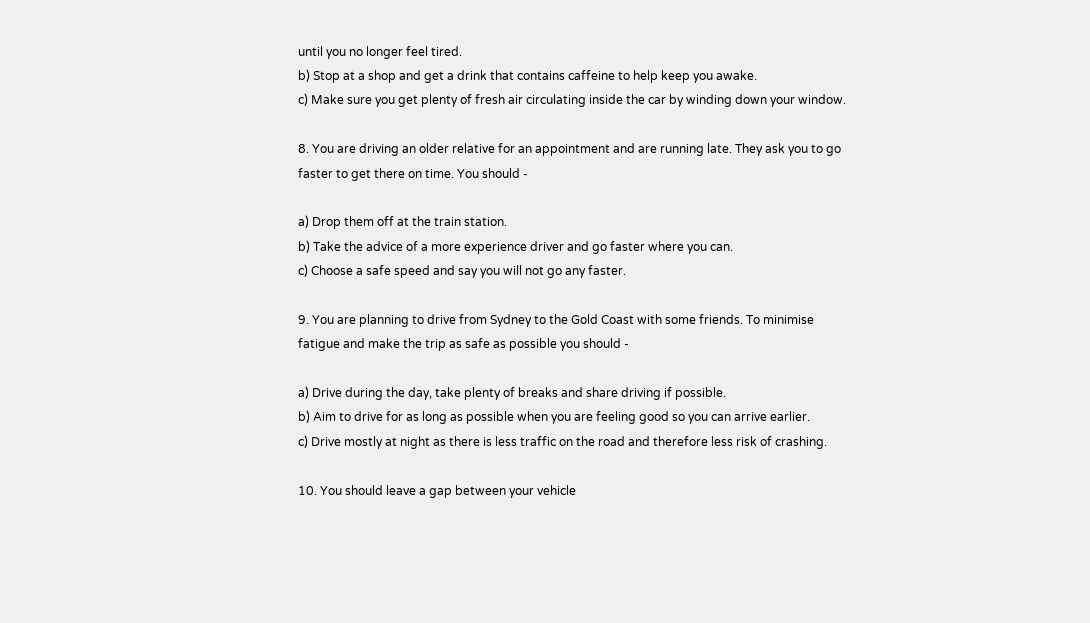until you no longer feel tired.
b) Stop at a shop and get a drink that contains caffeine to help keep you awake.
c) Make sure you get plenty of fresh air circulating inside the car by winding down your window.

8. You are driving an older relative for an appointment and are running late. They ask you to go faster to get there on time. You should -

a) Drop them off at the train station.
b) Take the advice of a more experience driver and go faster where you can.
c) Choose a safe speed and say you will not go any faster.

9. You are planning to drive from Sydney to the Gold Coast with some friends. To minimise fatigue and make the trip as safe as possible you should -

a) Drive during the day, take plenty of breaks and share driving if possible.
b) Aim to drive for as long as possible when you are feeling good so you can arrive earlier.
c) Drive mostly at night as there is less traffic on the road and therefore less risk of crashing.

10. You should leave a gap between your vehicle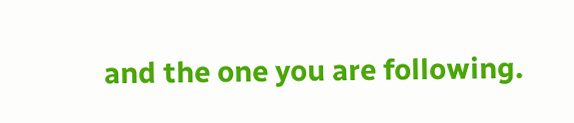and the one you are following.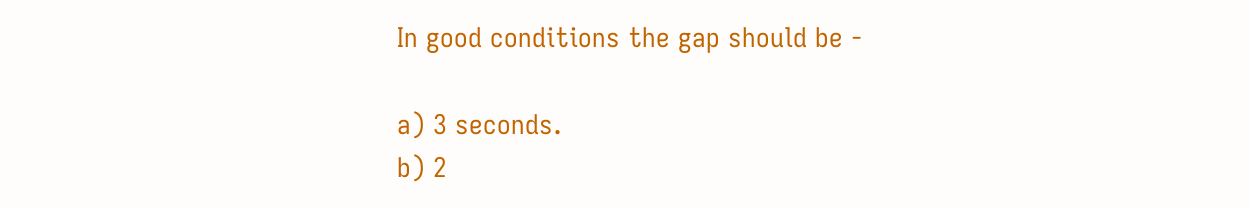In good conditions the gap should be -

a) 3 seconds.
b) 2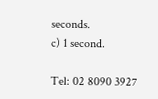seconds.
c) 1 second.

Tel: 02 8090 3927